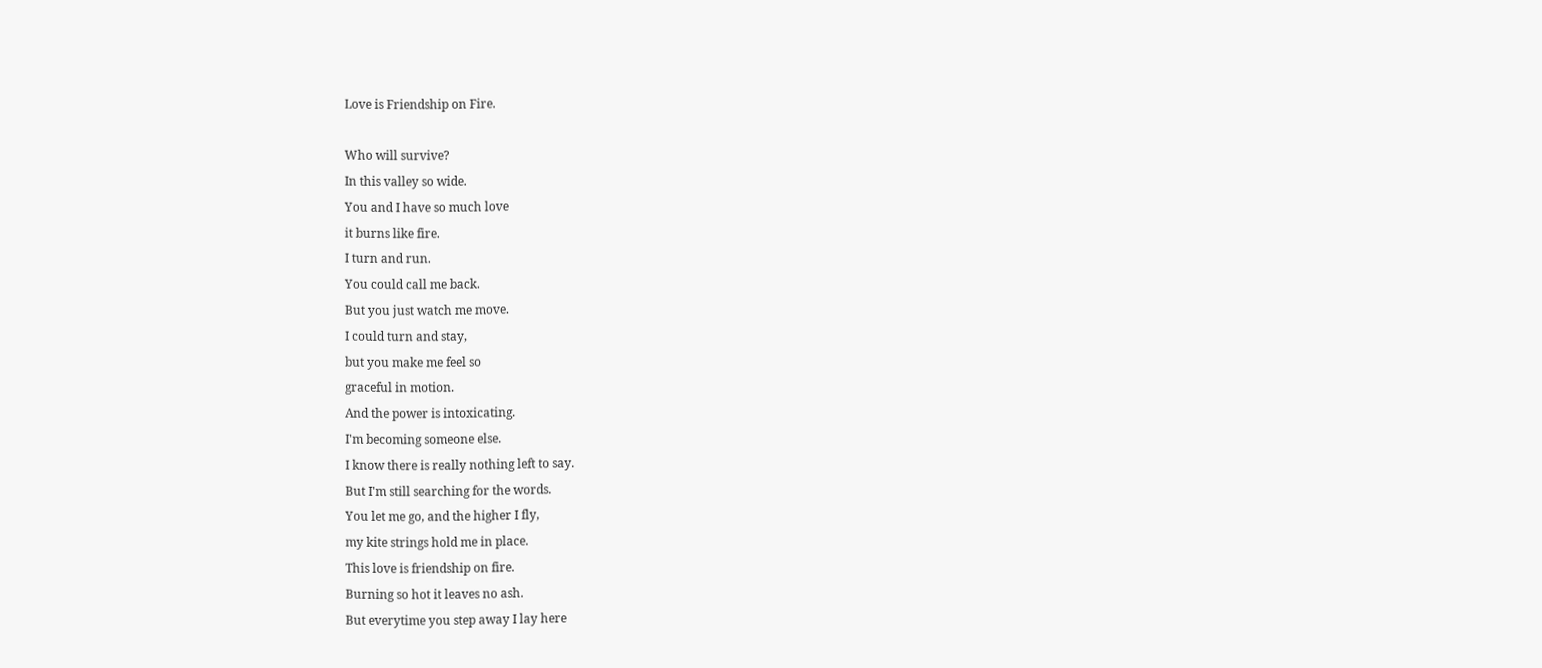Love is Friendship on Fire.

Who will survive?
In this valley so wide.
You and I have so much love
it burns like fire.
I turn and run.
You could call me back.
But you just watch me move.
I could turn and stay,
but you make me feel so
graceful in motion.
And the power is intoxicating.
I'm becoming someone else.
I know there is really nothing left to say.
But I'm still searching for the words.
You let me go, and the higher I fly,
my kite strings hold me in place.
This love is friendship on fire.
Burning so hot it leaves no ash.
But everytime you step away I lay here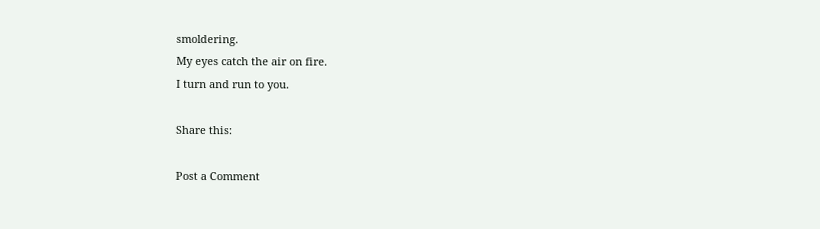smoldering.
My eyes catch the air on fire.
I turn and run to you.

Share this:

Post a Comment